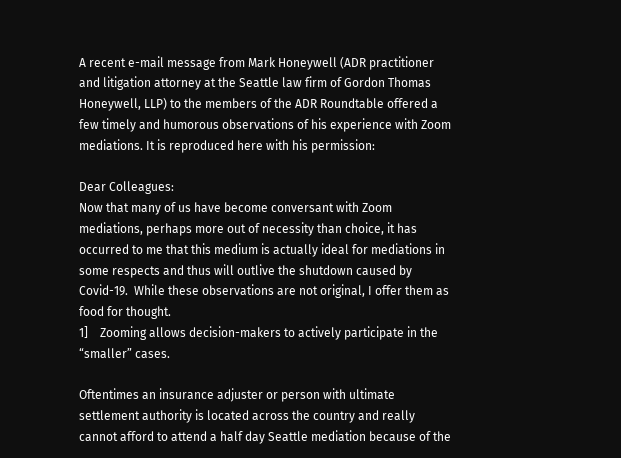A recent e-mail message from Mark Honeywell (ADR practitioner and litigation attorney at the Seattle law firm of Gordon Thomas Honeywell, LLP) to the members of the ADR Roundtable offered a few timely and humorous observations of his experience with Zoom mediations. It is reproduced here with his permission:

Dear Colleagues:
Now that many of us have become conversant with Zoom mediations, perhaps more out of necessity than choice, it has occurred to me that this medium is actually ideal for mediations in some respects and thus will outlive the shutdown caused by Covid-19.  While these observations are not original, I offer them as food for thought.
1]    Zooming allows decision-makers to actively participate in the “smaller” cases.

Oftentimes an insurance adjuster or person with ultimate settlement authority is located across the country and really cannot afford to attend a half day Seattle mediation because of the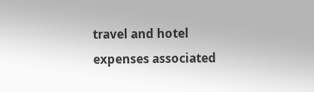travel and hotel expenses associated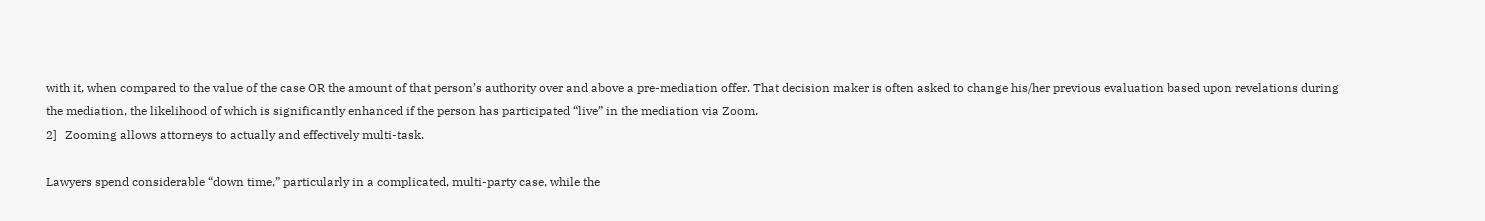with it, when compared to the value of the case OR the amount of that person’s authority over and above a pre-mediation offer. That decision maker is often asked to change his/her previous evaluation based upon revelations during the mediation, the likelihood of which is significantly enhanced if the person has participated “live” in the mediation via Zoom.
2]   Zooming allows attorneys to actually and effectively multi-task.

Lawyers spend considerable “down time,” particularly in a complicated, multi-party case, while the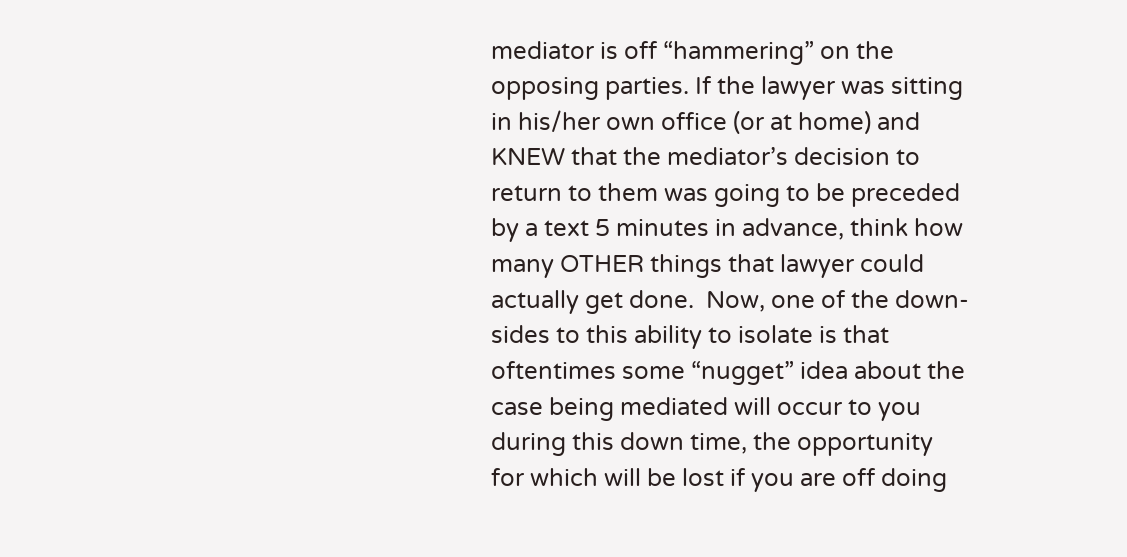mediator is off “hammering” on the opposing parties. If the lawyer was sitting in his/her own office (or at home) and KNEW that the mediator’s decision to return to them was going to be preceded by a text 5 minutes in advance, think how many OTHER things that lawyer could actually get done.  Now, one of the down-sides to this ability to isolate is that oftentimes some “nugget” idea about the case being mediated will occur to you during this down time, the opportunity for which will be lost if you are off doing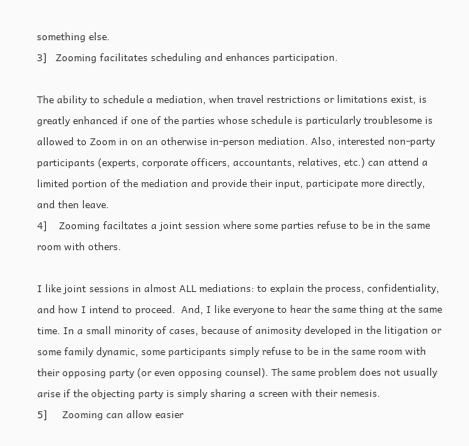something else.
3]   Zooming facilitates scheduling and enhances participation.

The ability to schedule a mediation, when travel restrictions or limitations exist, is greatly enhanced if one of the parties whose schedule is particularly troublesome is allowed to Zoom in on an otherwise in-person mediation. Also, interested non-party participants (experts, corporate officers, accountants, relatives, etc.) can attend a limited portion of the mediation and provide their input, participate more directly, and then leave.
4]    Zooming faciltates a joint session where some parties refuse to be in the same room with others.

I like joint sessions in almost ALL mediations: to explain the process, confidentiality,  and how I intend to proceed.  And, I like everyone to hear the same thing at the same time. In a small minority of cases, because of animosity developed in the litigation or some family dynamic, some participants simply refuse to be in the same room with their opposing party (or even opposing counsel). The same problem does not usually arise if the objecting party is simply sharing a screen with their nemesis.
5]     Zooming can allow easier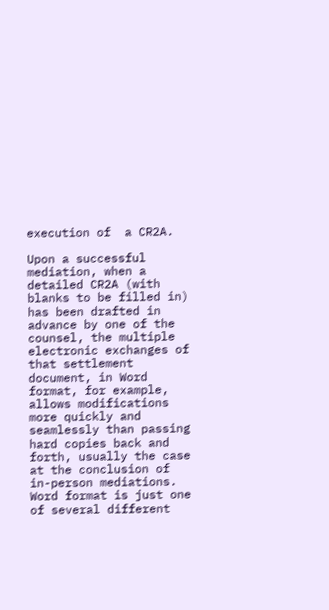execution of  a CR2A.

Upon a successful mediation, when a detailed CR2A (with blanks to be filled in) has been drafted in advance by one of the counsel, the multiple electronic exchanges of that settlement document, in Word format, for example, allows modifications more quickly and seamlessly than passing hard copies back and forth, usually the case at the conclusion of in-person mediations. Word format is just one of several different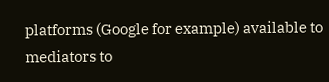platforms (Google for example) available to mediators to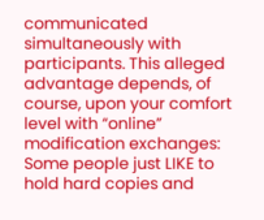communicated simultaneously with participants. This alleged advantage depends, of course, upon your comfort level with “online” modification exchanges: Some people just LIKE to hold hard copies and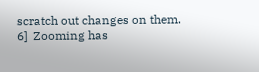scratch out changes on them.
6]  Zooming has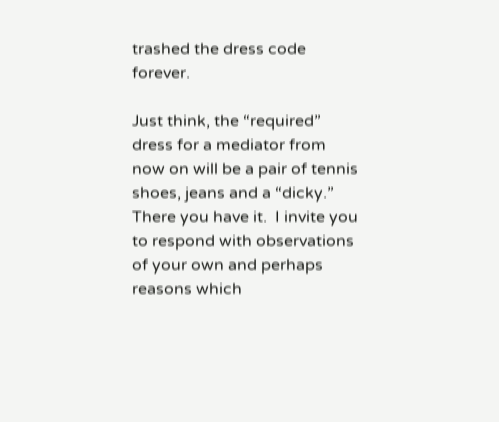trashed the dress code forever.

Just think, the “required” dress for a mediator from now on will be a pair of tennis shoes, jeans and a “dicky.”
There you have it.  I invite you to respond with observations of your own and perhaps reasons which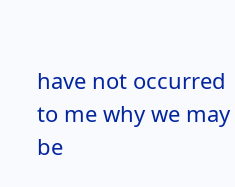have not occurred to me why we may be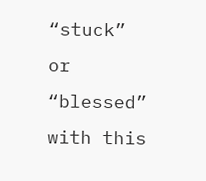“stuck”  or “blessed” with this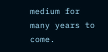medium for many years to come.